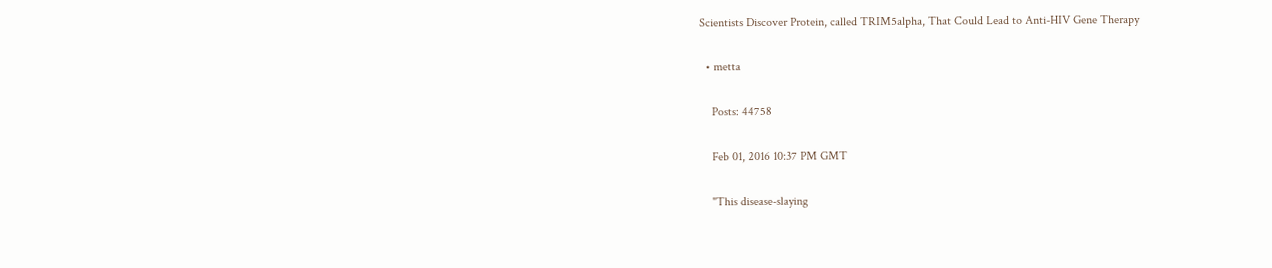Scientists Discover Protein, called TRIM5alpha, That Could Lead to Anti-HIV Gene Therapy

  • metta

    Posts: 44758

    Feb 01, 2016 10:37 PM GMT

    "This disease-slaying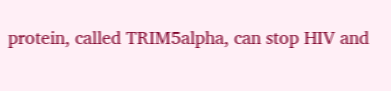protein, called TRIM5alpha, can stop HIV and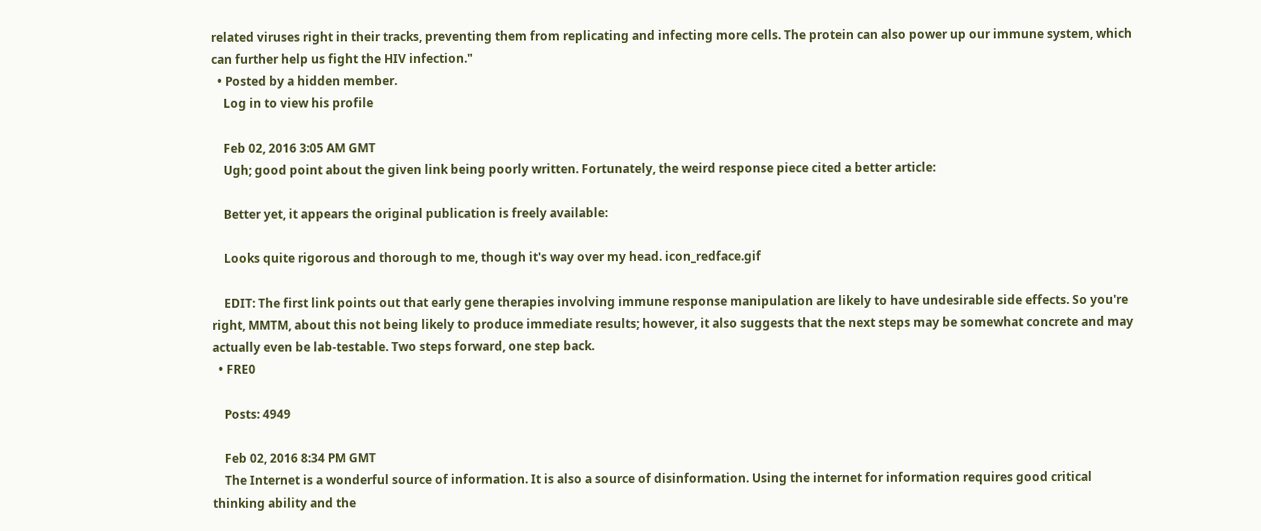related viruses right in their tracks, preventing them from replicating and infecting more cells. The protein can also power up our immune system, which can further help us fight the HIV infection."
  • Posted by a hidden member.
    Log in to view his profile

    Feb 02, 2016 3:05 AM GMT
    Ugh; good point about the given link being poorly written. Fortunately, the weird response piece cited a better article:

    Better yet, it appears the original publication is freely available:

    Looks quite rigorous and thorough to me, though it's way over my head. icon_redface.gif

    EDIT: The first link points out that early gene therapies involving immune response manipulation are likely to have undesirable side effects. So you're right, MMTM, about this not being likely to produce immediate results; however, it also suggests that the next steps may be somewhat concrete and may actually even be lab-testable. Two steps forward, one step back.
  • FRE0

    Posts: 4949

    Feb 02, 2016 8:34 PM GMT
    The Internet is a wonderful source of information. It is also a source of disinformation. Using the internet for information requires good critical thinking ability and the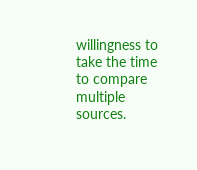willingness to take the time to compare multiple sources.